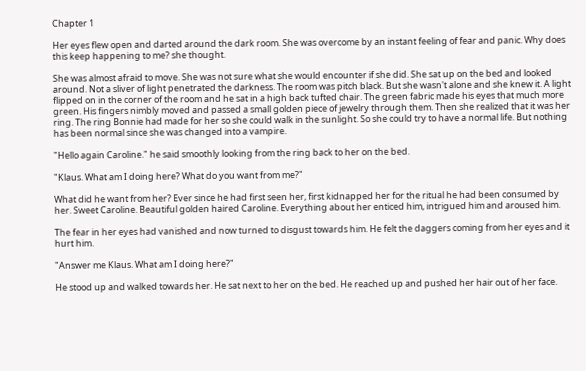Chapter 1

Her eyes flew open and darted around the dark room. She was overcome by an instant feeling of fear and panic. Why does this keep happening to me? she thought.

She was almost afraid to move. She was not sure what she would encounter if she did. She sat up on the bed and looked around. Not a sliver of light penetrated the darkness. The room was pitch black. But she wasn't alone and she knew it. A light flipped on in the corner of the room and he sat in a high back tufted chair. The green fabric made his eyes that much more green. His fingers nimbly moved and passed a small golden piece of jewelry through them. Then she realized that it was her ring. The ring Bonnie had made for her so she could walk in the sunlight. So she could try to have a normal life. But nothing has been normal since she was changed into a vampire.

"Hello again Caroline." he said smoothly looking from the ring back to her on the bed.

"Klaus. What am I doing here? What do you want from me?"

What did he want from her? Ever since he had first seen her, first kidnapped her for the ritual he had been consumed by her. Sweet Caroline. Beautiful golden haired Caroline. Everything about her enticed him, intrigued him and aroused him.

The fear in her eyes had vanished and now turned to disgust towards him. He felt the daggers coming from her eyes and it hurt him.

"Answer me Klaus. What am I doing here?"

He stood up and walked towards her. He sat next to her on the bed. He reached up and pushed her hair out of her face.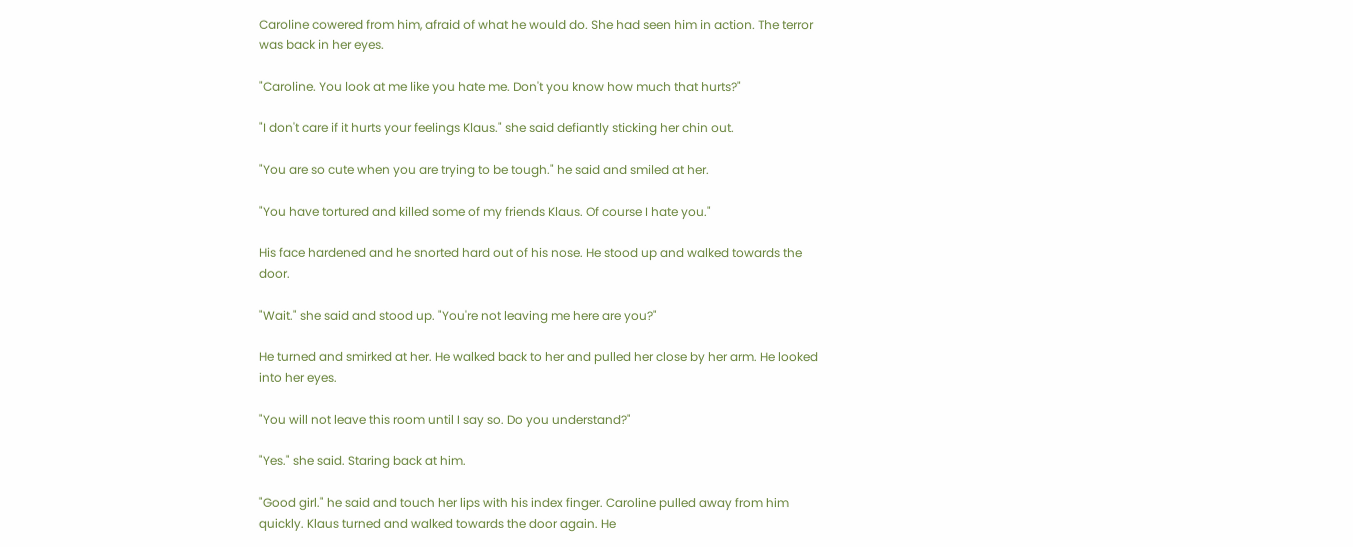Caroline cowered from him, afraid of what he would do. She had seen him in action. The terror was back in her eyes.

"Caroline. You look at me like you hate me. Don't you know how much that hurts?"

"I don't care if it hurts your feelings Klaus." she said defiantly sticking her chin out.

"You are so cute when you are trying to be tough." he said and smiled at her.

"You have tortured and killed some of my friends Klaus. Of course I hate you."

His face hardened and he snorted hard out of his nose. He stood up and walked towards the door.

"Wait." she said and stood up. "You're not leaving me here are you?"

He turned and smirked at her. He walked back to her and pulled her close by her arm. He looked into her eyes.

"You will not leave this room until I say so. Do you understand?"

"Yes." she said. Staring back at him.

"Good girl." he said and touch her lips with his index finger. Caroline pulled away from him quickly. Klaus turned and walked towards the door again. He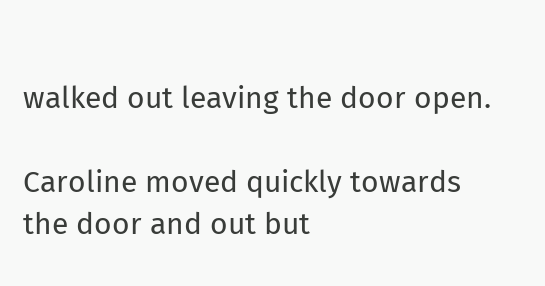walked out leaving the door open.

Caroline moved quickly towards the door and out but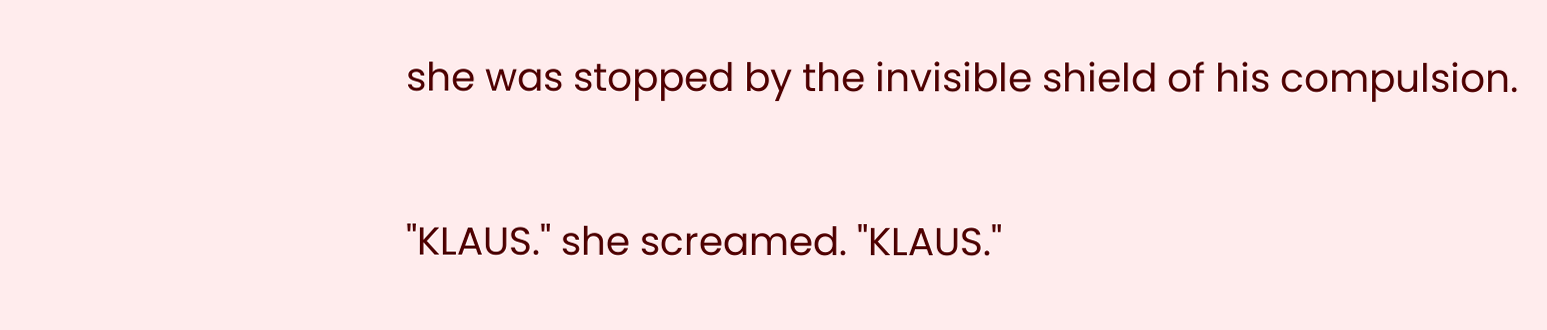she was stopped by the invisible shield of his compulsion.

"KLAUS." she screamed. "KLAUS."